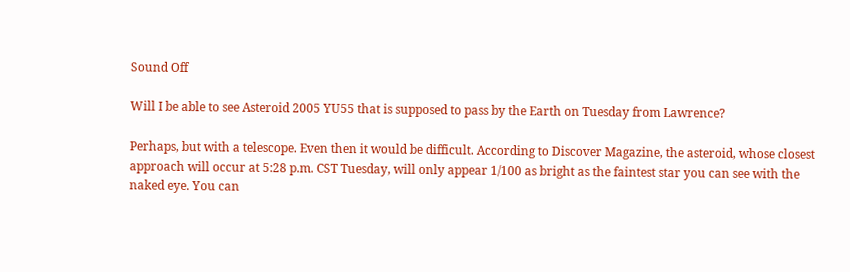Sound Off

Will I be able to see Asteroid 2005 YU55 that is supposed to pass by the Earth on Tuesday from Lawrence?

Perhaps, but with a telescope. Even then it would be difficult. According to Discover Magazine, the asteroid, whose closest approach will occur at 5:28 p.m. CST Tuesday, will only appear 1/100 as bright as the faintest star you can see with the naked eye. You can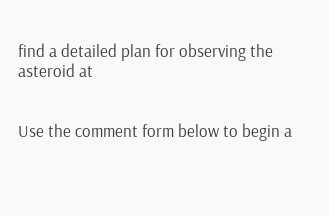find a detailed plan for observing the asteroid at


Use the comment form below to begin a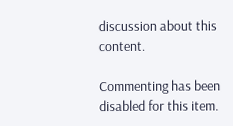discussion about this content.

Commenting has been disabled for this item.